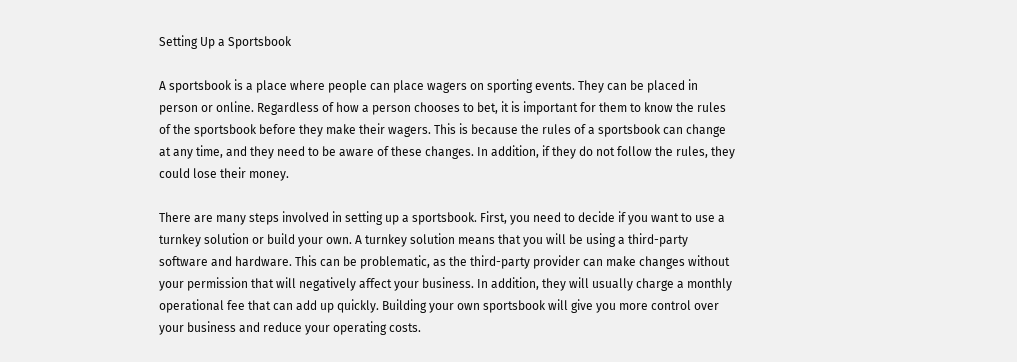Setting Up a Sportsbook

A sportsbook is a place where people can place wagers on sporting events. They can be placed in person or online. Regardless of how a person chooses to bet, it is important for them to know the rules of the sportsbook before they make their wagers. This is because the rules of a sportsbook can change at any time, and they need to be aware of these changes. In addition, if they do not follow the rules, they could lose their money.

There are many steps involved in setting up a sportsbook. First, you need to decide if you want to use a turnkey solution or build your own. A turnkey solution means that you will be using a third-party software and hardware. This can be problematic, as the third-party provider can make changes without your permission that will negatively affect your business. In addition, they will usually charge a monthly operational fee that can add up quickly. Building your own sportsbook will give you more control over your business and reduce your operating costs.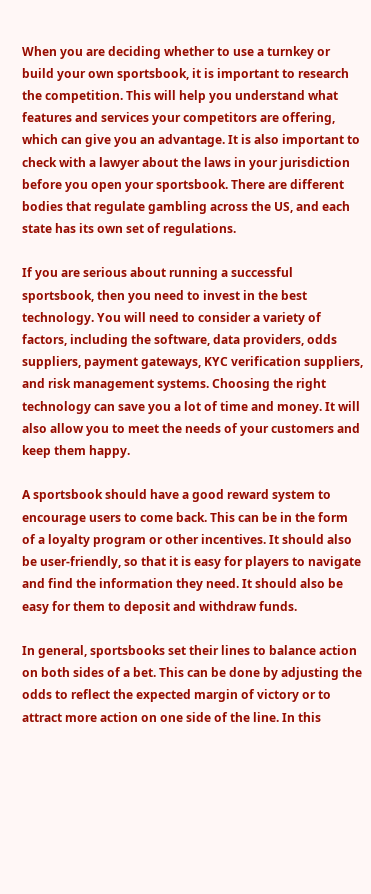When you are deciding whether to use a turnkey or build your own sportsbook, it is important to research the competition. This will help you understand what features and services your competitors are offering, which can give you an advantage. It is also important to check with a lawyer about the laws in your jurisdiction before you open your sportsbook. There are different bodies that regulate gambling across the US, and each state has its own set of regulations.

If you are serious about running a successful sportsbook, then you need to invest in the best technology. You will need to consider a variety of factors, including the software, data providers, odds suppliers, payment gateways, KYC verification suppliers, and risk management systems. Choosing the right technology can save you a lot of time and money. It will also allow you to meet the needs of your customers and keep them happy.

A sportsbook should have a good reward system to encourage users to come back. This can be in the form of a loyalty program or other incentives. It should also be user-friendly, so that it is easy for players to navigate and find the information they need. It should also be easy for them to deposit and withdraw funds.

In general, sportsbooks set their lines to balance action on both sides of a bet. This can be done by adjusting the odds to reflect the expected margin of victory or to attract more action on one side of the line. In this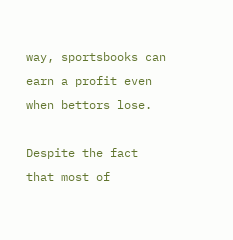way, sportsbooks can earn a profit even when bettors lose.

Despite the fact that most of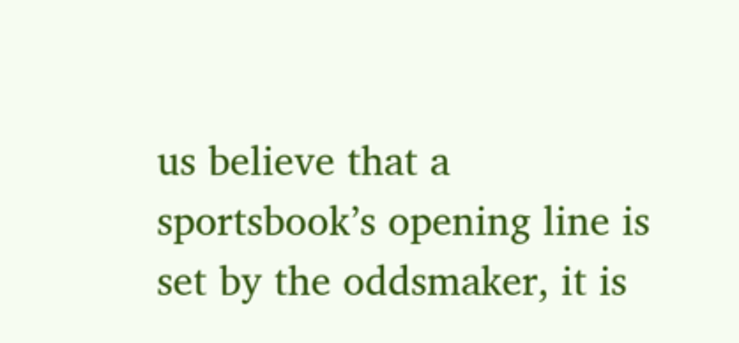us believe that a sportsbook’s opening line is set by the oddsmaker, it is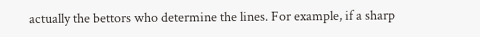actually the bettors who determine the lines. For example, if a sharp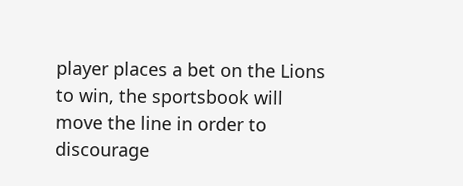player places a bet on the Lions to win, the sportsbook will move the line in order to discourage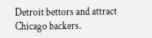Detroit bettors and attract Chicago backers.